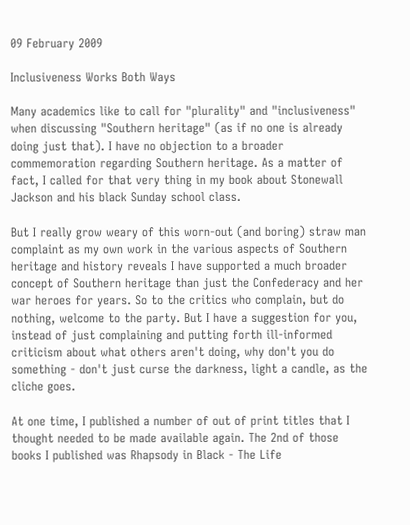09 February 2009

Inclusiveness Works Both Ways

Many academics like to call for "plurality" and "inclusiveness" when discussing "Southern heritage" (as if no one is already doing just that). I have no objection to a broader commemoration regarding Southern heritage. As a matter of fact, I called for that very thing in my book about Stonewall Jackson and his black Sunday school class.

But I really grow weary of this worn-out (and boring) straw man complaint as my own work in the various aspects of Southern heritage and history reveals I have supported a much broader concept of Southern heritage than just the Confederacy and her war heroes for years. So to the critics who complain, but do nothing, welcome to the party. But I have a suggestion for you, instead of just complaining and putting forth ill-informed criticism about what others aren't doing, why don't you do something - don't just curse the darkness, light a candle, as the cliche goes.

At one time, I published a number of out of print titles that I thought needed to be made available again. The 2nd of those books I published was Rhapsody in Black - The Life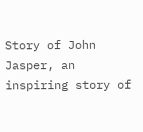Story of John Jasper, an inspiring story of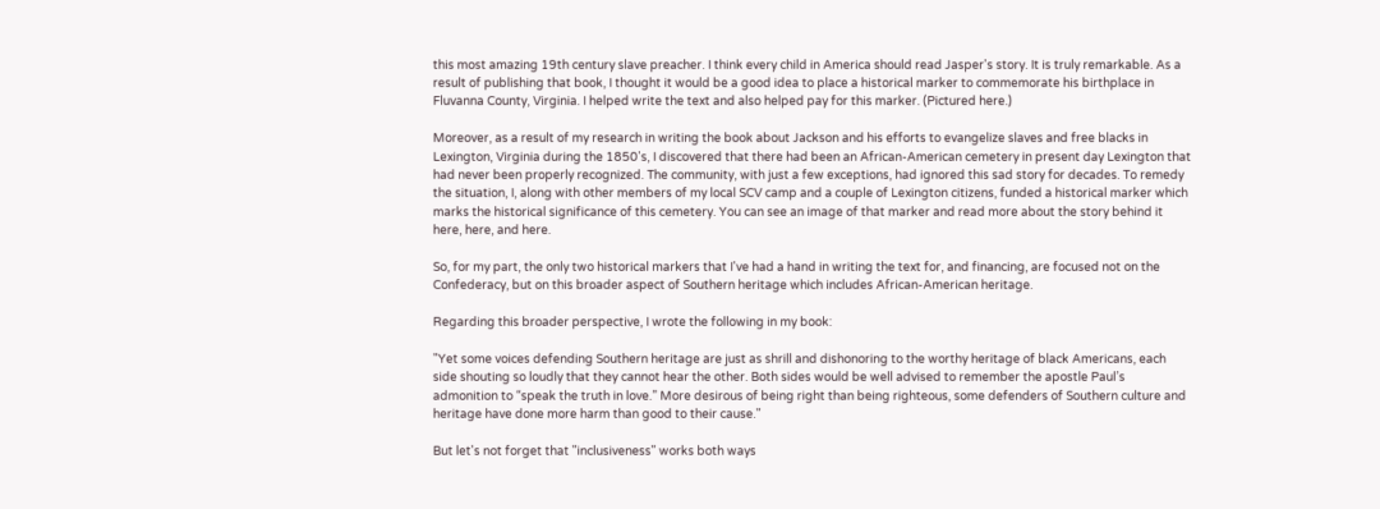this most amazing 19th century slave preacher. I think every child in America should read Jasper's story. It is truly remarkable. As a result of publishing that book, I thought it would be a good idea to place a historical marker to commemorate his birthplace in Fluvanna County, Virginia. I helped write the text and also helped pay for this marker. (Pictured here.)

Moreover, as a result of my research in writing the book about Jackson and his efforts to evangelize slaves and free blacks in Lexington, Virginia during the 1850's, I discovered that there had been an African-American cemetery in present day Lexington that had never been properly recognized. The community, with just a few exceptions, had ignored this sad story for decades. To remedy the situation, I, along with other members of my local SCV camp and a couple of Lexington citizens, funded a historical marker which marks the historical significance of this cemetery. You can see an image of that marker and read more about the story behind it here, here, and here.

So, for my part, the only two historical markers that I've had a hand in writing the text for, and financing, are focused not on the Confederacy, but on this broader aspect of Southern heritage which includes African-American heritage.

Regarding this broader perspective, I wrote the following in my book:

"Yet some voices defending Southern heritage are just as shrill and dishonoring to the worthy heritage of black Americans, each side shouting so loudly that they cannot hear the other. Both sides would be well advised to remember the apostle Paul’s admonition to “speak the truth in love.” More desirous of being right than being righteous, some defenders of Southern culture and heritage have done more harm than good to their cause."

But let's not forget that "inclusiveness" works both ways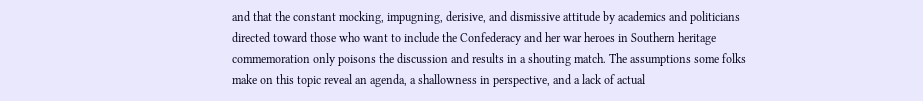and that the constant mocking, impugning, derisive, and dismissive attitude by academics and politicians directed toward those who want to include the Confederacy and her war heroes in Southern heritage commemoration only poisons the discussion and results in a shouting match. The assumptions some folks make on this topic reveal an agenda, a shallowness in perspective, and a lack of actual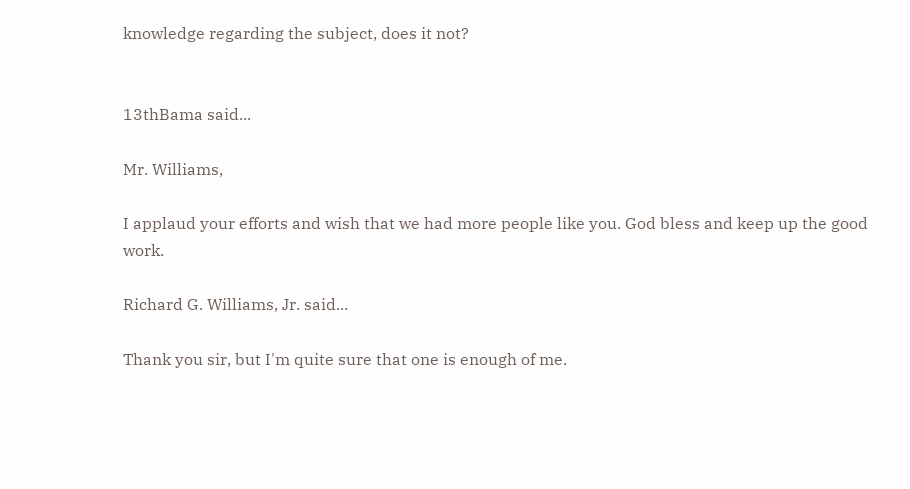knowledge regarding the subject, does it not?


13thBama said...

Mr. Williams,

I applaud your efforts and wish that we had more people like you. God bless and keep up the good work.

Richard G. Williams, Jr. said...

Thank you sir, but I'm quite sure that one is enough of me.